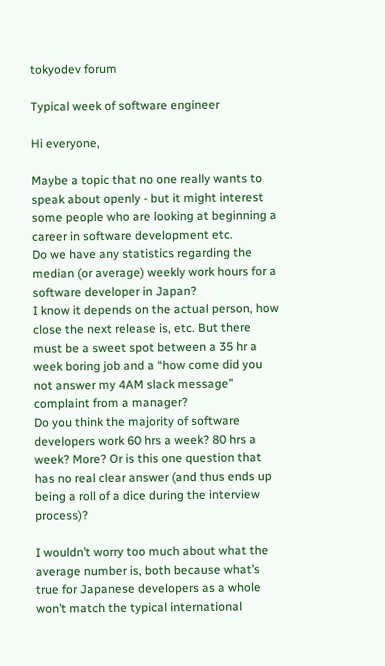tokyodev forum

Typical week of software engineer

Hi everyone,

Maybe a topic that no one really wants to speak about openly - but it might interest some people who are looking at beginning a career in software development etc.
Do we have any statistics regarding the median (or average) weekly work hours for a software developer in Japan?
I know it depends on the actual person, how close the next release is, etc. But there must be a sweet spot between a 35 hr a week boring job and a “how come did you not answer my 4AM slack message” complaint from a manager?
Do you think the majority of software developers work 60 hrs a week? 80 hrs a week? More? Or is this one question that has no real clear answer (and thus ends up being a roll of a dice during the interview process)?

I wouldn’t worry too much about what the average number is, both because what’s true for Japanese developers as a whole won’t match the typical international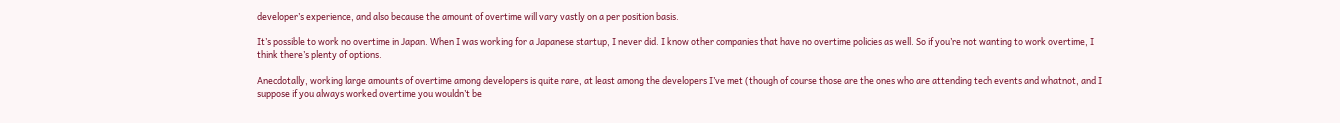developer’s experience, and also because the amount of overtime will vary vastly on a per position basis.

It’s possible to work no overtime in Japan. When I was working for a Japanese startup, I never did. I know other companies that have no overtime policies as well. So if you’re not wanting to work overtime, I think there’s plenty of options.

Anecdotally, working large amounts of overtime among developers is quite rare, at least among the developers I’ve met (though of course those are the ones who are attending tech events and whatnot, and I suppose if you always worked overtime you wouldn’t be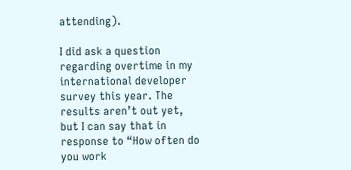attending).

I did ask a question regarding overtime in my international developer survey this year. The results aren’t out yet, but I can say that in response to “How often do you work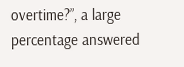overtime?”, a large percentage answered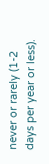never or rarely (1-2 days per year or less).